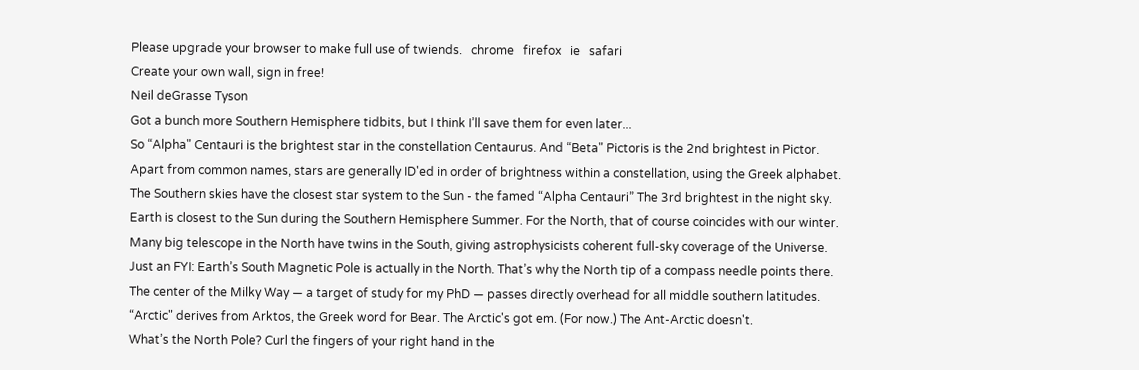Please upgrade your browser to make full use of twiends.   chrome   firefox   ie   safari
Create your own wall, sign in free!
Neil deGrasse Tyson
Got a bunch more Southern Hemisphere tidbits, but I think I’ll save them for even later...
So “Alpha" Centauri is the brightest star in the constellation Centaurus. And “Beta" Pictoris is the 2nd brightest in Pictor.
Apart from common names, stars are generally ID'ed in order of brightness within a constellation, using the Greek alphabet.
The Southern skies have the closest star system to the Sun - the famed “Alpha Centauri” The 3rd brightest in the night sky.
Earth is closest to the Sun during the Southern Hemisphere Summer. For the North, that of course coincides with our winter.
Many big telescope in the North have twins in the South, giving astrophysicists coherent full-sky coverage of the Universe.
Just an FYI: Earth’s South Magnetic Pole is actually in the North. That’s why the North tip of a compass needle points there.
The center of the Milky Way — a target of study for my PhD — passes directly overhead for all middle southern latitudes.
“Arctic" derives from Arktos, the Greek word for Bear. The Arctic's got em. (For now.) The Ant-Arctic doesn't.
What’s the North Pole? Curl the fingers of your right hand in the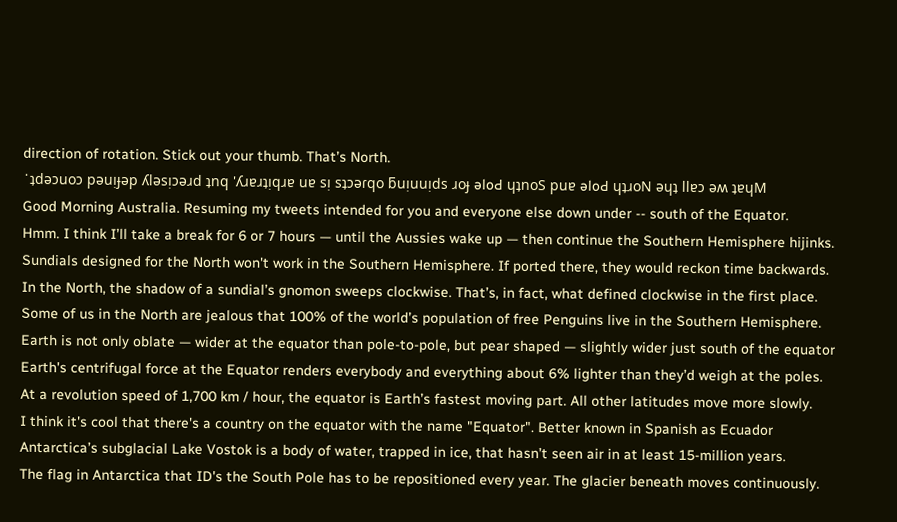direction of rotation. Stick out your thumb. That’s North.
˙ʇdǝɔuoɔ pǝuᴉɟǝp ʎlǝsᴉɔǝɹd ʇnq 'ʎɹɐɹʇᴉqɹɐ uɐ sᴉ sʇɔǝɾqo ƃuᴉuuᴉds ɹoɟ ǝloԀ ɥʇnoS puɐ ǝloԀ ɥʇɹoN ǝɥʇ llɐɔ ǝʍ ʇɐɥM
Good Morning Australia. Resuming my tweets intended for you and everyone else down under -- south of the Equator.
Hmm. I think I’ll take a break for 6 or 7 hours — until the Aussies wake up — then continue the Southern Hemisphere hijinks.
Sundials designed for the North won't work in the Southern Hemisphere. If ported there, they would reckon time backwards.
In the North, the shadow of a sundial’s gnomon sweeps clockwise. That’s, in fact, what defined clockwise in the first place.
Some of us in the North are jealous that 100% of the world’s population of free Penguins live in the Southern Hemisphere.
Earth is not only oblate — wider at the equator than pole-to-pole, but pear shaped — slightly wider just south of the equator
Earth's centrifugal force at the Equator renders everybody and everything about 6% lighter than they’d weigh at the poles.
At a revolution speed of 1,700 km / hour, the equator is Earth’s fastest moving part. All other latitudes move more slowly.
I think it's cool that there's a country on the equator with the name "Equator". Better known in Spanish as Ecuador
Antarctica’s subglacial Lake Vostok is a body of water, trapped in ice, that hasn’t seen air in at least 15-million years.
The flag in Antarctica that ID's the South Pole has to be repositioned every year. The glacier beneath moves continuously.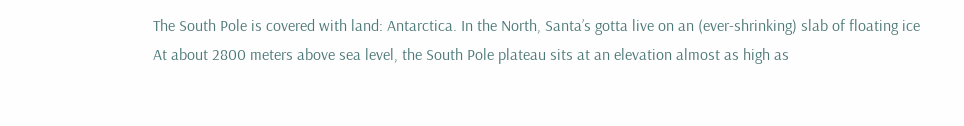The South Pole is covered with land: Antarctica. In the North, Santa’s gotta live on an (ever-shrinking) slab of floating ice
At about 2800 meters above sea level, the South Pole plateau sits at an elevation almost as high as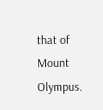that of Mount Olympus.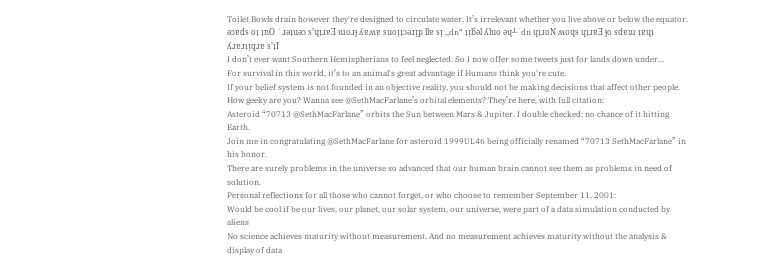Toilet Bowls drain however they're designed to circulate water. It’s irrelevant whether you live above or below the equator.
ǝɔɐds oʇ ʇnO ˙ɹǝʇuǝɔ s’ɥʇɹɐƎ ɯoɹɟ ʎɐʍɐ suoᴉʇɔǝɹᴉp llɐ sᴉ ,,dn“ ʇᴉƃǝl ʎluo ǝɥ┴ ˙dn ɥʇɹoN ʍoɥs ɥʇɹɐƎ ɟo sdɐɯ ʇɐɥʇ ʎɹɐɹʇᴉqɹɐ s’ʇI
I don’t ever want Southern Hemispherians to feel neglected. So I now offer some tweets just for lands down under...
For survival in this world, it’s to an animal's great advantage if Humans think you're cute.
If your belief system is not founded in an objective reality, you should not be making decisions that affect other people.
How geeky are you? Wanna see @SethMacFarlane’s orbital elements? They’re here, with full citation:
Asteroid “70713 @SethMacFarlane” orbits the Sun between Mars & Jupiter. I double checked: no chance of it hitting Earth.
Join me in congratulating @SethMacFarlane for asteroid 1999UL46 being officially renamed “70713 SethMacFarlane” in his honor.
There are surely problems in the universe so advanced that our human brain cannot see them as problems in need of solution.
Personal reflections for all those who cannot forget, or who choose to remember September 11, 2001:
Would be cool if be our lives, our planet, our solar system, our universe, were part of a data simulation conducted by aliens
No science achieves maturity without measurement. And no measurement achieves maturity without the analysis & display of data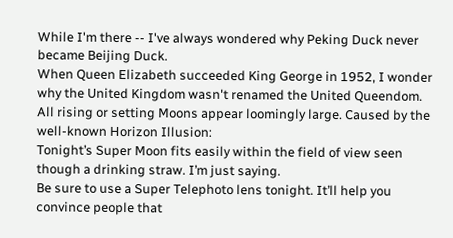While I'm there -- I've always wondered why Peking Duck never became Beijing Duck.
When Queen Elizabeth succeeded King George in 1952, I wonder why the United Kingdom wasn't renamed the United Queendom.
All rising or setting Moons appear loomingly large. Caused by the well-known Horizon Illusion:
Tonight’s Super Moon fits easily within the field of view seen though a drinking straw. I’m just saying.
Be sure to use a Super Telephoto lens tonight. It’ll help you convince people that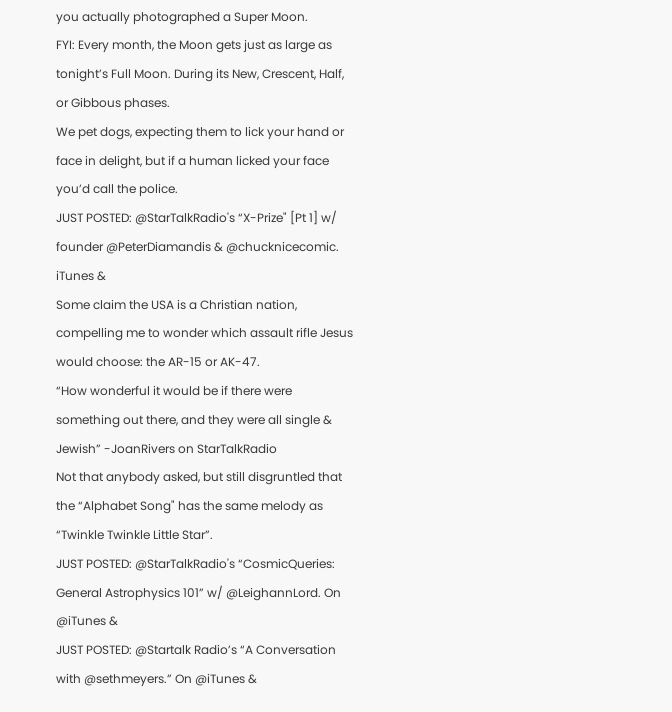you actually photographed a Super Moon.
FYI: Every month, the Moon gets just as large as tonight’s Full Moon. During its New, Crescent, Half, or Gibbous phases.
We pet dogs, expecting them to lick your hand or face in delight, but if a human licked your face you’d call the police.
JUST POSTED: @StarTalkRadio's “X-Prize" [Pt 1] w/ founder @PeterDiamandis & @chucknicecomic. iTunes &
Some claim the USA is a Christian nation, compelling me to wonder which assault rifle Jesus would choose: the AR-15 or AK-47.
“How wonderful it would be if there were something out there, and they were all single & Jewish” -JoanRivers on StarTalkRadio
Not that anybody asked, but still disgruntled that the “Alphabet Song" has the same melody as “Twinkle Twinkle Little Star”.
JUST POSTED: @StarTalkRadio's “CosmicQueries: General Astrophysics 101” w/ @LeighannLord. On @iTunes &
JUST POSTED: @Startalk Radio’s “A Conversation with @sethmeyers.” On @iTunes &